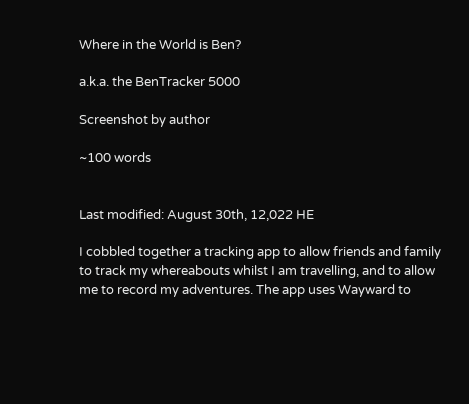Where in the World is Ben?

a.k.a. the BenTracker 5000

Screenshot by author

~100 words


Last modified: August 30th, 12,022 HE

I cobbled together a tracking app to allow friends and family to track my whereabouts whilst I am travelling, and to allow me to record my adventures. The app uses Wayward to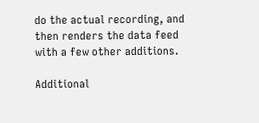do the actual recording, and then renders the data feed with a few other additions.

Additional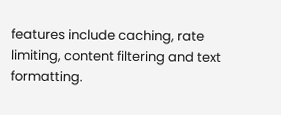features include caching, rate limiting, content filtering and text formatting.